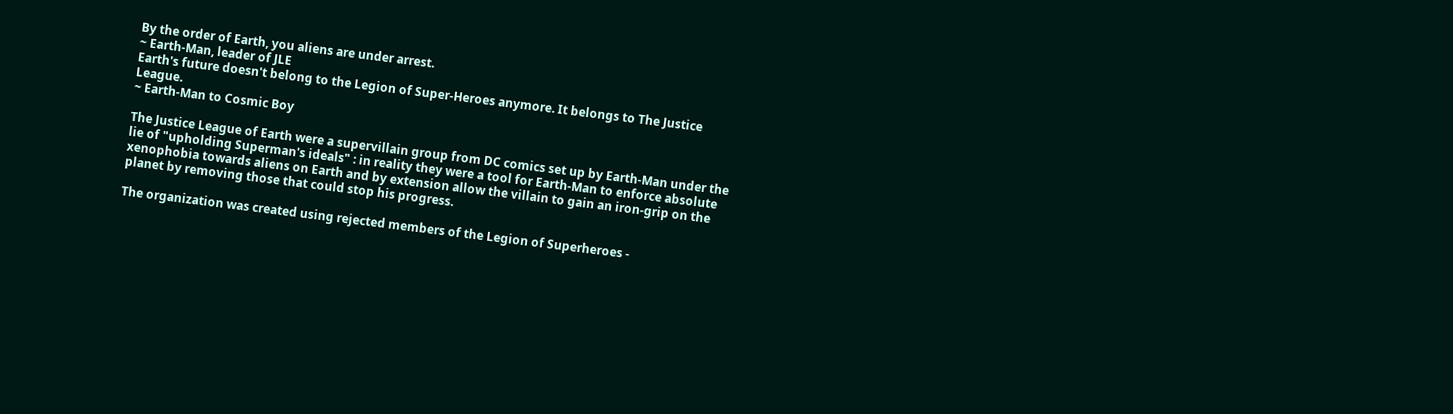By the order of Earth, you aliens are under arrest.
~ Earth-Man, leader of JLE
Earth's future doesn't belong to the Legion of Super-Heroes anymore. It belongs to The Justice League.
~ Earth-Man to Cosmic Boy

The Justice League of Earth were a supervillain group from DC comics set up by Earth-Man under the lie of "upholding Superman's ideals" : in reality they were a tool for Earth-Man to enforce absolute xenophobia towards aliens on Earth and by extension allow the villain to gain an iron-grip on the planet by removing those that could stop his progress.

The organization was created using rejected members of the Legion of Superheroes -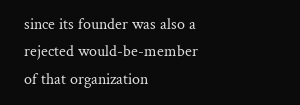since its founder was also a rejected would-be-member of that organization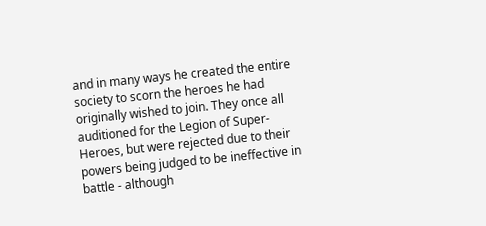and in many ways he created the entire society to scorn the heroes he had originally wished to join. They once all auditioned for the Legion of Super-Heroes, but were rejected due to their powers being judged to be ineffective in battle - although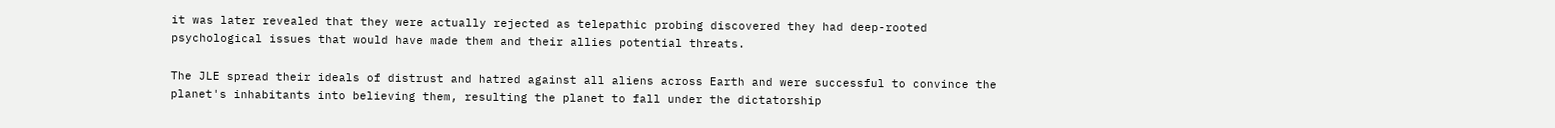it was later revealed that they were actually rejected as telepathic probing discovered they had deep-rooted psychological issues that would have made them and their allies potential threats.

The JLE spread their ideals of distrust and hatred against all aliens across Earth and were successful to convince the planet's inhabitants into believing them, resulting the planet to fall under the dictatorship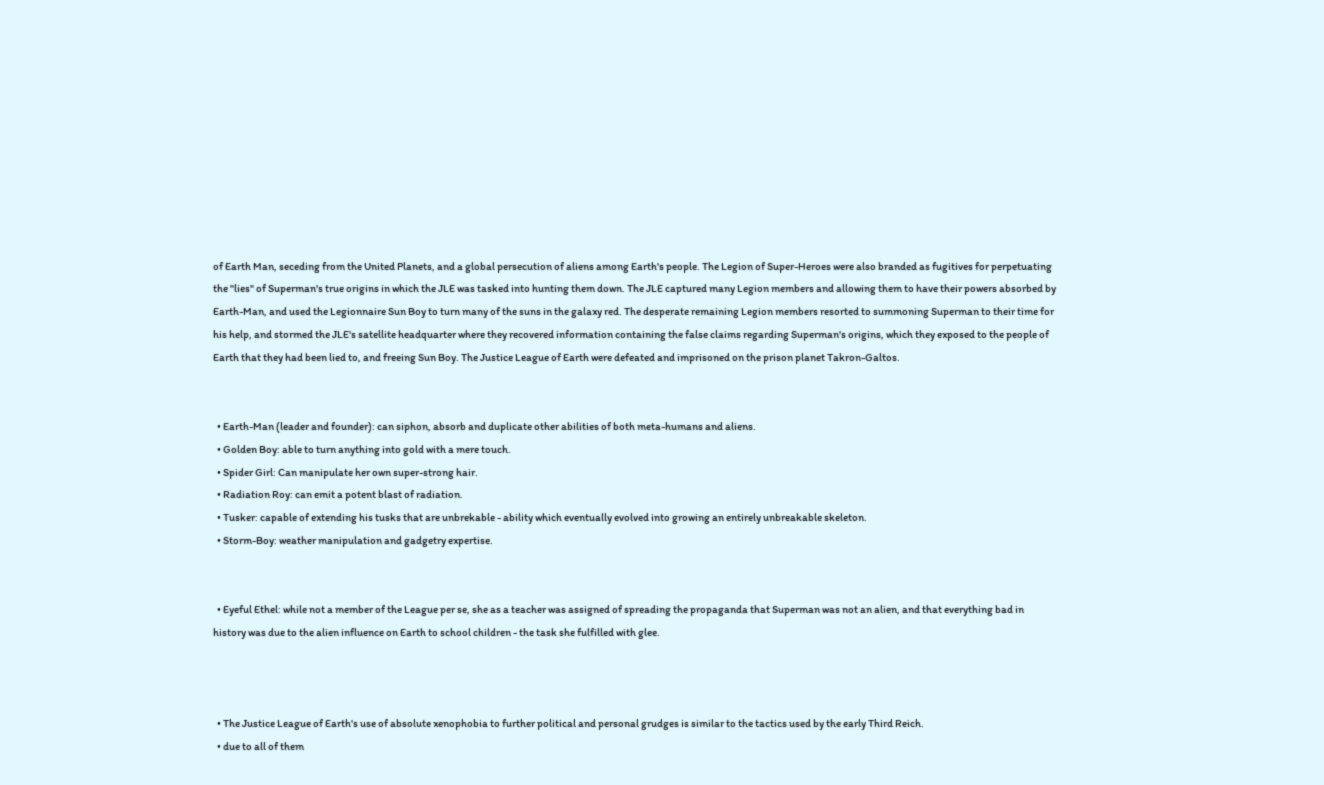of Earth Man, seceding from the United Planets, and a global persecution of aliens among Earth's people. The Legion of Super-Heroes were also branded as fugitives for perpetuating the "lies" of Superman's true origins in which the JLE was tasked into hunting them down. The JLE captured many Legion members and allowing them to have their powers absorbed by Earth-Man, and used the Legionnaire Sun Boy to turn many of the suns in the galaxy red. The desperate remaining Legion members resorted to summoning Superman to their time for his help, and stormed the JLE's satellite headquarter where they recovered information containing the false claims regarding Superman's origins, which they exposed to the people of Earth that they had been lied to, and freeing Sun Boy. The Justice League of Earth were defeated and imprisoned on the prison planet Takron-Galtos.


  • Earth-Man (leader and founder): can siphon, absorb and duplicate other abilities of both meta-humans and aliens.
  • Golden Boy: able to turn anything into gold with a mere touch.
  • Spider Girl: Can manipulate her own super-strong hair.
  • Radiation Roy: can emit a potent blast of radiation.
  • Tusker: capable of extending his tusks that are unbrekable - ability which eventually evolved into growing an entirely unbreakable skeleton.
  • Storm-Boy: weather manipulation and gadgetry expertise.


  • Eyeful Ethel: while not a member of the League per se, she as a teacher was assigned of spreading the propaganda that Superman was not an alien, and that everything bad in history was due to the alien influence on Earth to school children - the task she fulfilled with glee.



  • The Justice League of Earth's use of absolute xenophobia to further political and personal grudges is similar to the tactics used by the early Third Reich.
  • due to all of them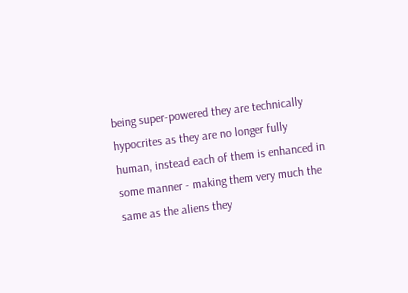being super-powered they are technically hypocrites as they are no longer fully human, instead each of them is enhanced in some manner - making them very much the same as the aliens they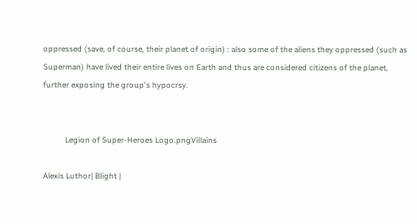oppressed (save, of course, their planet of origin) : also some of the aliens they oppressed (such as Superman) have lived their entire lives on Earth and thus are considered citizens of the planet, further exposing the group's hypocrsy.


           Legion of Super-Heroes Logo.pngVillains

Alexis Luthor| Blight |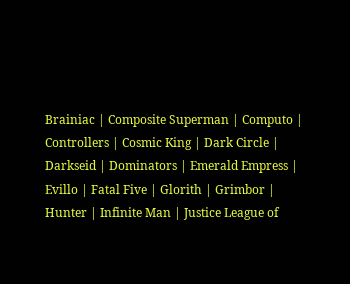Brainiac | Composite Superman | Computo | Controllers | Cosmic King | Dark Circle | Darkseid | Dominators | Emerald Empress | Evillo | Fatal Five | Glorith | Grimbor | Hunter | Infinite Man | Justice League of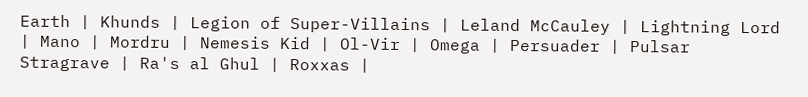Earth | Khunds | Legion of Super-Villains | Leland McCauley | Lightning Lord | Mano | Mordru | Nemesis Kid | Ol-Vir | Omega | Persuader | Pulsar Stragrave | Ra's al Ghul | Roxxas |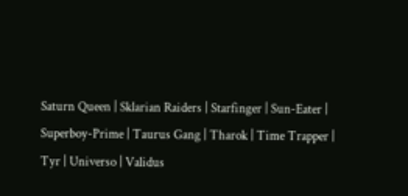Saturn Queen | Sklarian Raiders | Starfinger | Sun-Eater | Superboy-Prime | Taurus Gang | Tharok | Time Trapper | Tyr | Universo | Validus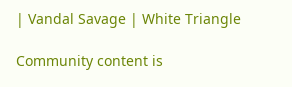| Vandal Savage | White Triangle

Community content is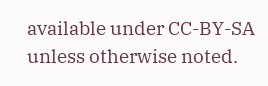available under CC-BY-SA unless otherwise noted.